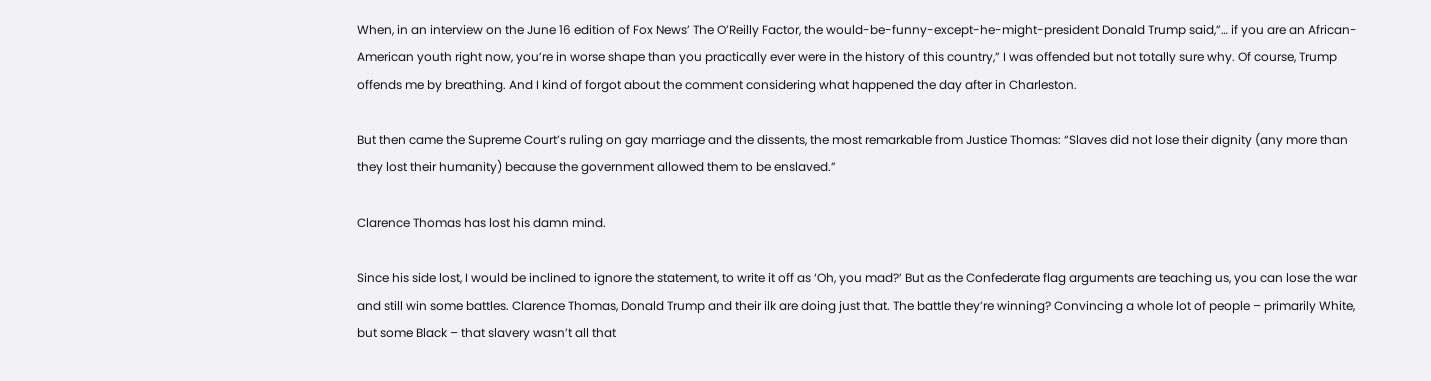When, in an interview on the June 16 edition of Fox News’ The O’Reilly Factor, the would-be-funny-except-he-might-president Donald Trump said,”… if you are an African-American youth right now, you’re in worse shape than you practically ever were in the history of this country,” I was offended but not totally sure why. Of course, Trump offends me by breathing. And I kind of forgot about the comment considering what happened the day after in Charleston.

But then came the Supreme Court’s ruling on gay marriage and the dissents, the most remarkable from Justice Thomas: “Slaves did not lose their dignity (any more than they lost their humanity) because the government allowed them to be enslaved.”

Clarence Thomas has lost his damn mind.

Since his side lost, I would be inclined to ignore the statement, to write it off as ‘Oh, you mad?’ But as the Confederate flag arguments are teaching us, you can lose the war and still win some battles. Clarence Thomas, Donald Trump and their ilk are doing just that. The battle they’re winning? Convincing a whole lot of people – primarily White, but some Black – that slavery wasn’t all that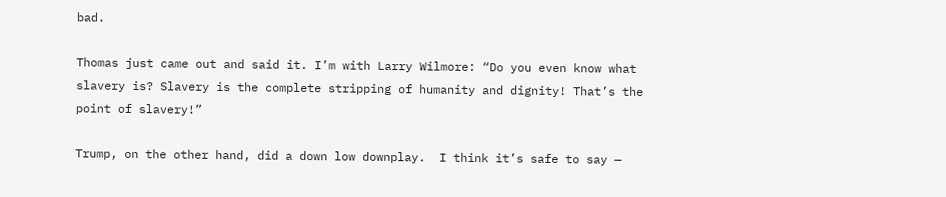bad.

Thomas just came out and said it. I’m with Larry Wilmore: “Do you even know what slavery is? Slavery is the complete stripping of humanity and dignity! That’s the point of slavery!”

Trump, on the other hand, did a down low downplay.  I think it’s safe to say —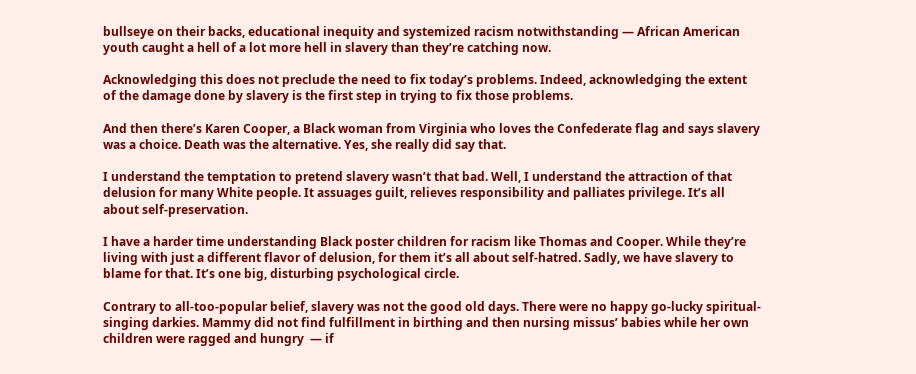bullseye on their backs, educational inequity and systemized racism notwithstanding — African American youth caught a hell of a lot more hell in slavery than they’re catching now.

Acknowledging this does not preclude the need to fix today’s problems. Indeed, acknowledging the extent of the damage done by slavery is the first step in trying to fix those problems.

And then there’s Karen Cooper, a Black woman from Virginia who loves the Confederate flag and says slavery was a choice. Death was the alternative. Yes, she really did say that.

I understand the temptation to pretend slavery wasn’t that bad. Well, I understand the attraction of that delusion for many White people. It assuages guilt, relieves responsibility and palliates privilege. It’s all about self-preservation.

I have a harder time understanding Black poster children for racism like Thomas and Cooper. While they’re living with just a different flavor of delusion, for them it’s all about self-hatred. Sadly, we have slavery to blame for that. It’s one big, disturbing psychological circle.

Contrary to all-too-popular belief, slavery was not the good old days. There were no happy go-lucky spiritual-singing darkies. Mammy did not find fulfillment in birthing and then nursing missus’ babies while her own children were ragged and hungry  — if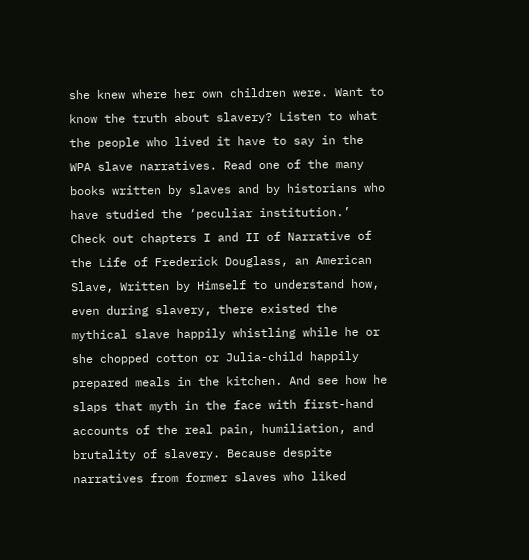she knew where her own children were. Want to know the truth about slavery? Listen to what the people who lived it have to say in the WPA slave narratives. Read one of the many books written by slaves and by historians who have studied the ‘peculiar institution.’ Check out chapters I and II of Narrative of the Life of Frederick Douglass, an American Slave, Written by Himself to understand how, even during slavery, there existed the mythical slave happily whistling while he or she chopped cotton or Julia-child happily prepared meals in the kitchen. And see how he slaps that myth in the face with first-hand accounts of the real pain, humiliation, and brutality of slavery. Because despite narratives from former slaves who liked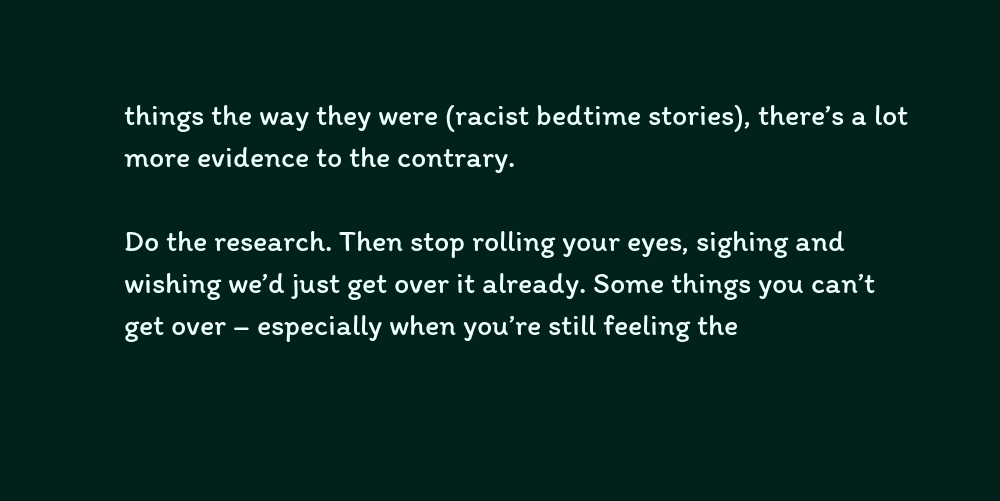things the way they were (racist bedtime stories), there’s a lot more evidence to the contrary.

Do the research. Then stop rolling your eyes, sighing and wishing we’d just get over it already. Some things you can’t get over – especially when you’re still feeling the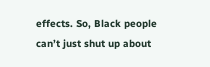effects. So, Black people can’t just shut up about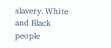slavery. White and Black people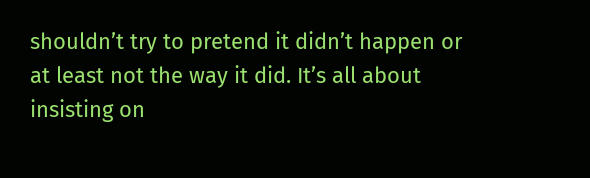shouldn’t try to pretend it didn’t happen or at least not the way it did. It’s all about insisting on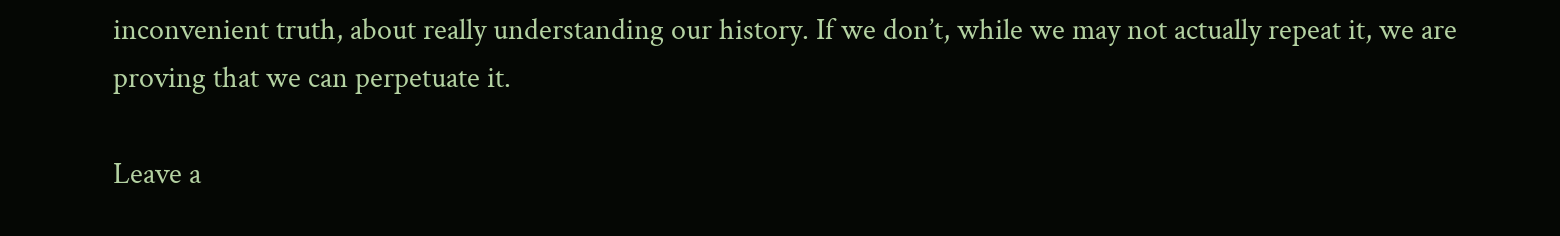inconvenient truth, about really understanding our history. If we don’t, while we may not actually repeat it, we are proving that we can perpetuate it.

Leave a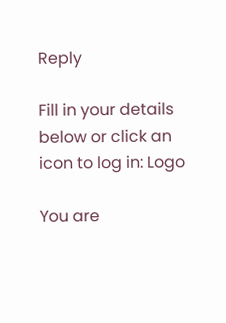Reply

Fill in your details below or click an icon to log in: Logo

You are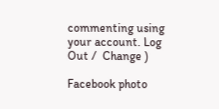commenting using your account. Log Out /  Change )

Facebook photo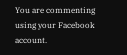You are commenting using your Facebook account.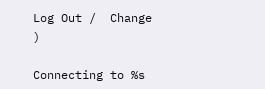Log Out /  Change )

Connecting to %s